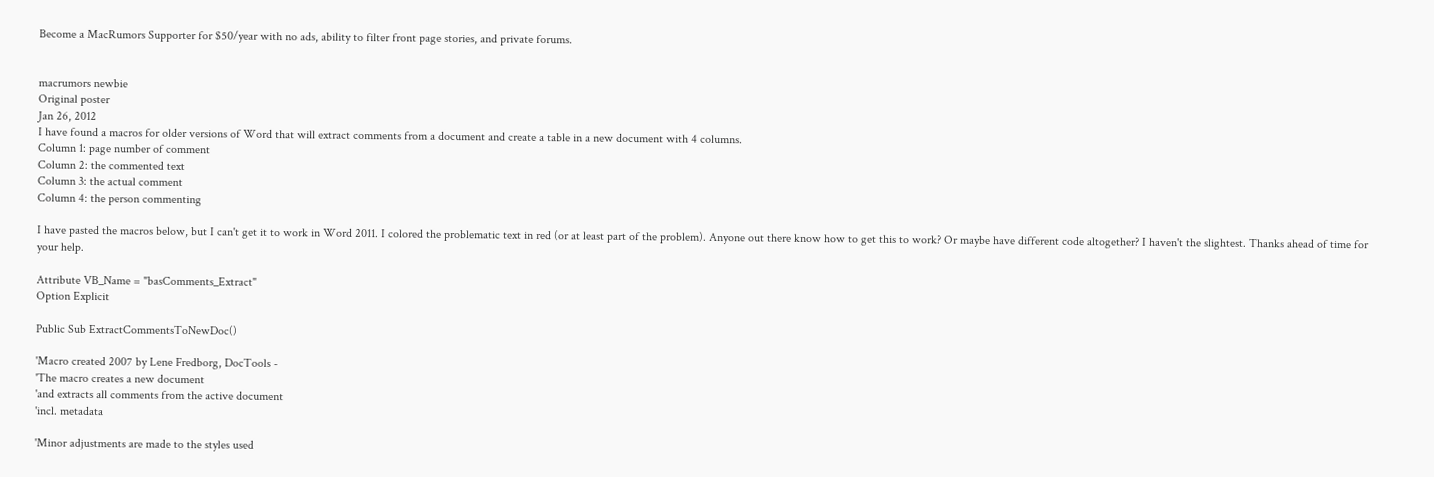Become a MacRumors Supporter for $50/year with no ads, ability to filter front page stories, and private forums.


macrumors newbie
Original poster
Jan 26, 2012
I have found a macros for older versions of Word that will extract comments from a document and create a table in a new document with 4 columns.
Column 1: page number of comment
Column 2: the commented text
Column 3: the actual comment
Column 4: the person commenting

I have pasted the macros below, but I can't get it to work in Word 2011. I colored the problematic text in red (or at least part of the problem). Anyone out there know how to get this to work? Or maybe have different code altogether? I haven't the slightest. Thanks ahead of time for your help.

Attribute VB_Name = "basComments_Extract"
Option Explicit

Public Sub ExtractCommentsToNewDoc()

'Macro created 2007 by Lene Fredborg, DocTools -
'The macro creates a new document
'and extracts all comments from the active document
'incl. metadata

'Minor adjustments are made to the styles used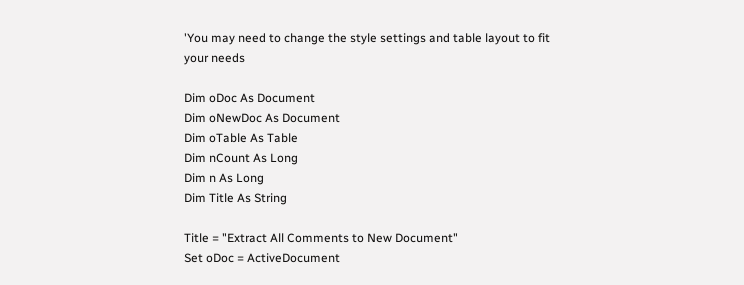'You may need to change the style settings and table layout to fit your needs

Dim oDoc As Document
Dim oNewDoc As Document
Dim oTable As Table
Dim nCount As Long
Dim n As Long
Dim Title As String

Title = "Extract All Comments to New Document"
Set oDoc = ActiveDocument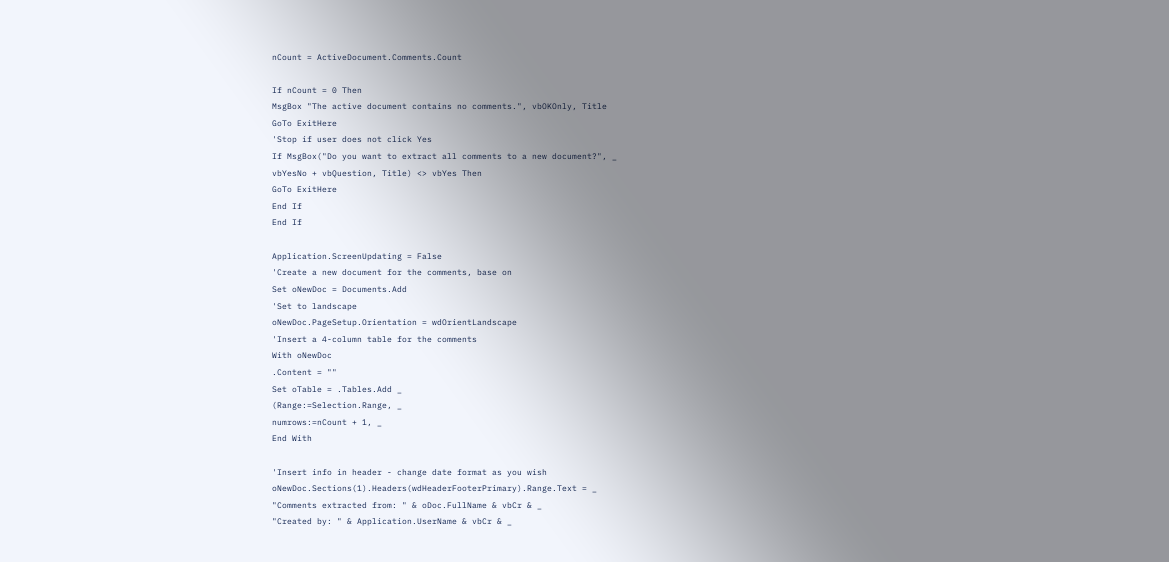nCount = ActiveDocument.Comments.Count

If nCount = 0 Then
MsgBox "The active document contains no comments.", vbOKOnly, Title
GoTo ExitHere
'Stop if user does not click Yes
If MsgBox("Do you want to extract all comments to a new document?", _
vbYesNo + vbQuestion, Title) <> vbYes Then
GoTo ExitHere
End If
End If

Application.ScreenUpdating = False
'Create a new document for the comments, base on
Set oNewDoc = Documents.Add
'Set to landscape
oNewDoc.PageSetup.Orientation = wdOrientLandscape
'Insert a 4-column table for the comments
With oNewDoc
.Content = ""
Set oTable = .Tables.Add _
(Range:=Selection.Range, _
numrows:=nCount + 1, _
End With

'Insert info in header - change date format as you wish
oNewDoc.Sections(1).Headers(wdHeaderFooterPrimary).Range.Text = _
"Comments extracted from: " & oDoc.FullName & vbCr & _
"Created by: " & Application.UserName & vbCr & _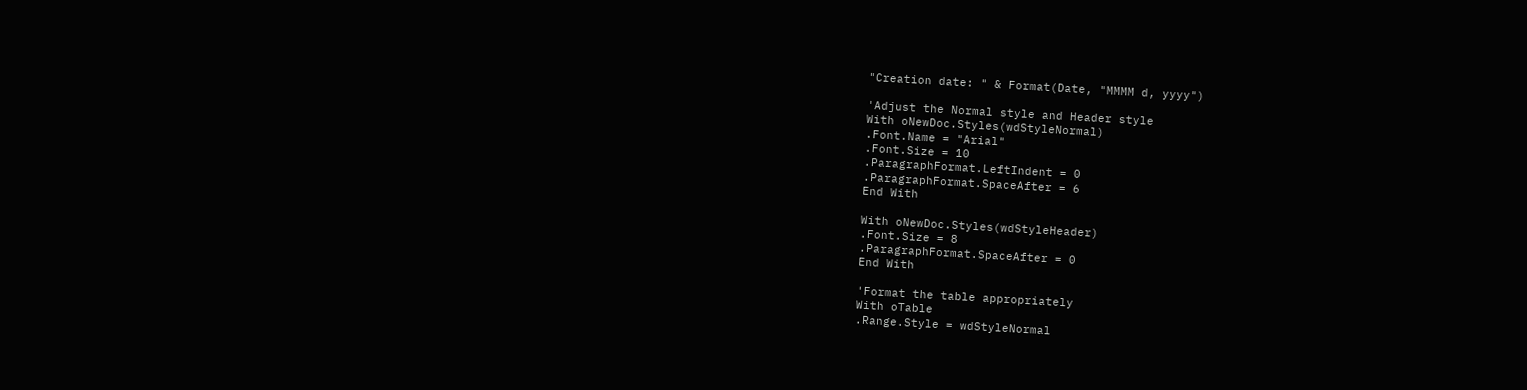"Creation date: " & Format(Date, "MMMM d, yyyy")

'Adjust the Normal style and Header style
With oNewDoc.Styles(wdStyleNormal)
.Font.Name = "Arial"
.Font.Size = 10
.ParagraphFormat.LeftIndent = 0
.ParagraphFormat.SpaceAfter = 6
End With

With oNewDoc.Styles(wdStyleHeader)
.Font.Size = 8
.ParagraphFormat.SpaceAfter = 0
End With

'Format the table appropriately
With oTable
.Range.Style = wdStyleNormal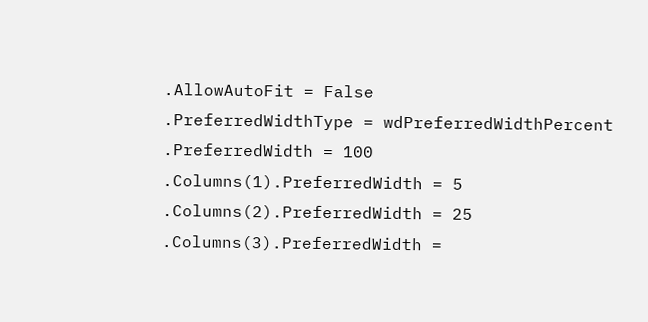.AllowAutoFit = False
.PreferredWidthType = wdPreferredWidthPercent
.PreferredWidth = 100
.Columns(1).PreferredWidth = 5
.Columns(2).PreferredWidth = 25
.Columns(3).PreferredWidth =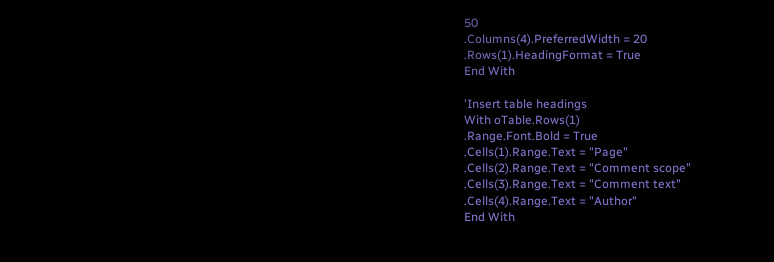50
.Columns(4).PreferredWidth = 20
.Rows(1).HeadingFormat = True
End With

'Insert table headings
With oTable.Rows(1)
.Range.Font.Bold = True
.Cells(1).Range.Text = "Page"
.Cells(2).Range.Text = "Comment scope"
.Cells(3).Range.Text = "Comment text"
.Cells(4).Range.Text = "Author"
End With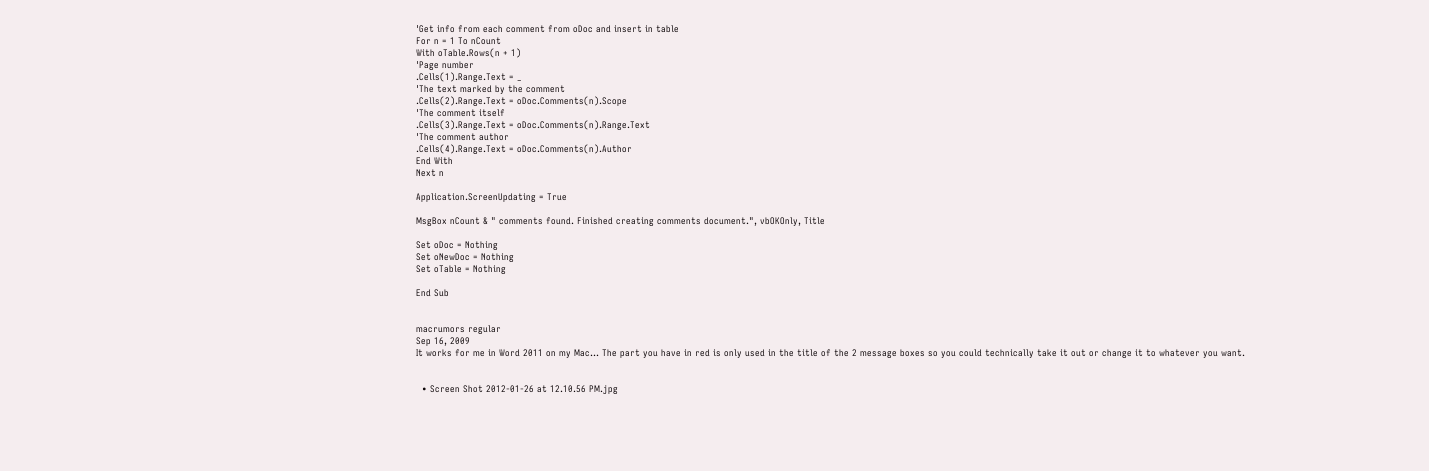'Get info from each comment from oDoc and insert in table
For n = 1 To nCount
With oTable.Rows(n + 1)
'Page number
.Cells(1).Range.Text = _
'The text marked by the comment
.Cells(2).Range.Text = oDoc.Comments(n).Scope
'The comment itself
.Cells(3).Range.Text = oDoc.Comments(n).Range.Text
'The comment author
.Cells(4).Range.Text = oDoc.Comments(n).Author
End With
Next n

Application.ScreenUpdating = True

MsgBox nCount & " comments found. Finished creating comments document.", vbOKOnly, Title

Set oDoc = Nothing
Set oNewDoc = Nothing
Set oTable = Nothing

End Sub


macrumors regular
Sep 16, 2009
It works for me in Word 2011 on my Mac... The part you have in red is only used in the title of the 2 message boxes so you could technically take it out or change it to whatever you want.


  • Screen Shot 2012-01-26 at 12.10.56 PM.jpg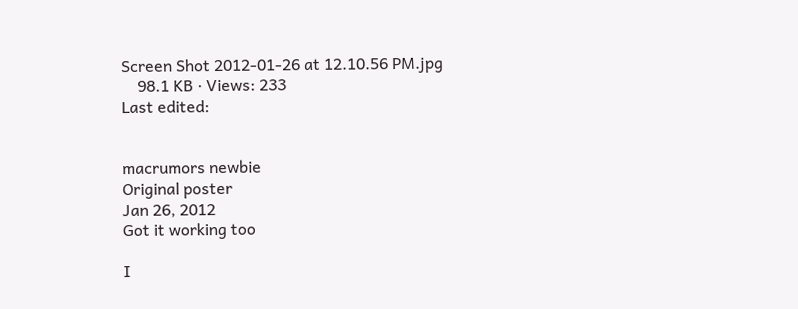Screen Shot 2012-01-26 at 12.10.56 PM.jpg
    98.1 KB · Views: 233
Last edited:


macrumors newbie
Original poster
Jan 26, 2012
Got it working too

I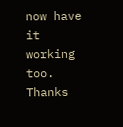now have it working too. Thanks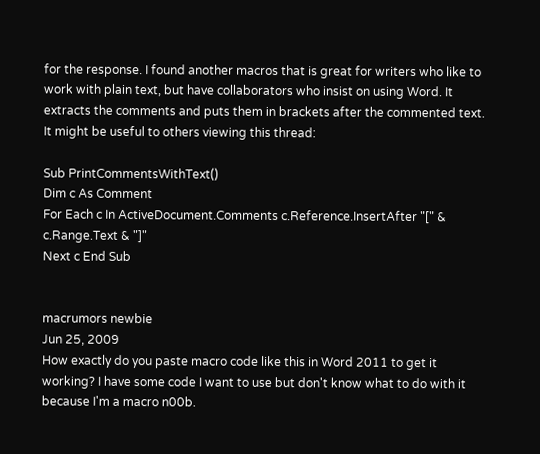for the response. I found another macros that is great for writers who like to work with plain text, but have collaborators who insist on using Word. It extracts the comments and puts them in brackets after the commented text. It might be useful to others viewing this thread:

Sub PrintCommentsWithText()
Dim c As Comment
For Each c In ActiveDocument.Comments c.Reference.InsertAfter "[" & c.Range.Text & "]"
Next c End Sub


macrumors newbie
Jun 25, 2009
How exactly do you paste macro code like this in Word 2011 to get it working? I have some code I want to use but don't know what to do with it because I'm a macro n00b.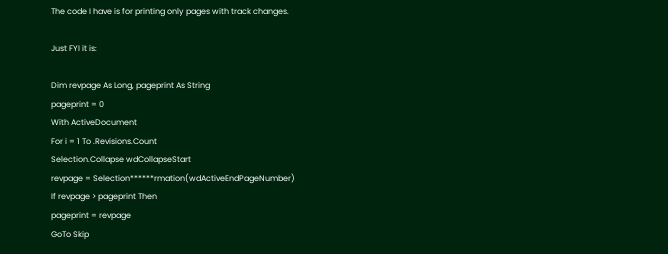The code I have is for printing only pages with track changes.

Just FYI it is:

Dim revpage As Long, pageprint As String
pageprint = 0
With ActiveDocument
For i = 1 To .Revisions.Count
Selection.Collapse wdCollapseStart
revpage = Selection******rmation(wdActiveEndPageNumber)
If revpage > pageprint Then
pageprint = revpage
GoTo Skip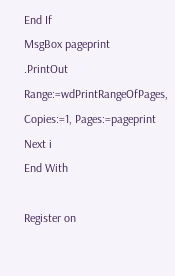End If
MsgBox pageprint
.PrintOut Range:=wdPrintRangeOfPages, Copies:=1, Pages:=pageprint
Next i
End With

Register on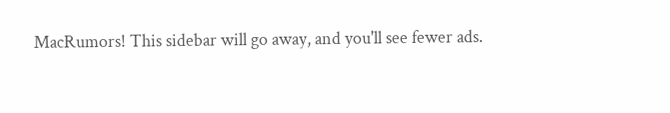MacRumors! This sidebar will go away, and you'll see fewer ads.